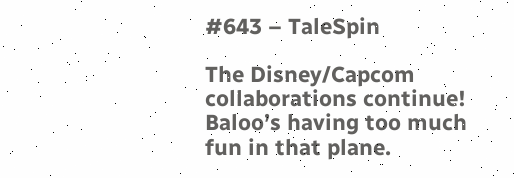#643 – TaleSpin

The Disney/Capcom collaborations continue!
Baloo’s having too much fun in that plane.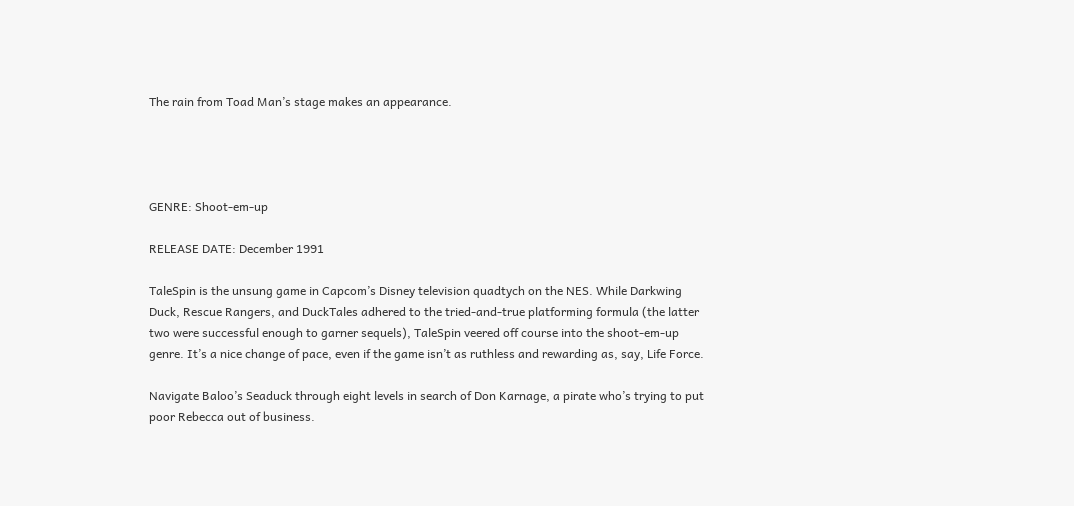The rain from Toad Man’s stage makes an appearance.




GENRE: Shoot-em-up

RELEASE DATE: December 1991

TaleSpin is the unsung game in Capcom’s Disney television quadtych on the NES. While Darkwing Duck, Rescue Rangers, and DuckTales adhered to the tried-and-true platforming formula (the latter two were successful enough to garner sequels), TaleSpin veered off course into the shoot-em-up genre. It’s a nice change of pace, even if the game isn’t as ruthless and rewarding as, say, Life Force.

Navigate Baloo’s Seaduck through eight levels in search of Don Karnage, a pirate who’s trying to put poor Rebecca out of business.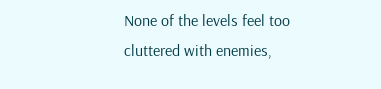None of the levels feel too cluttered with enemies,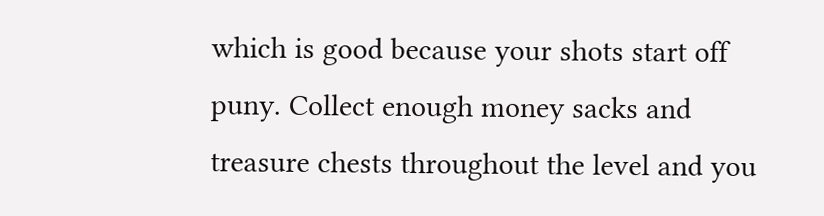which is good because your shots start off puny. Collect enough money sacks and treasure chests throughout the level and you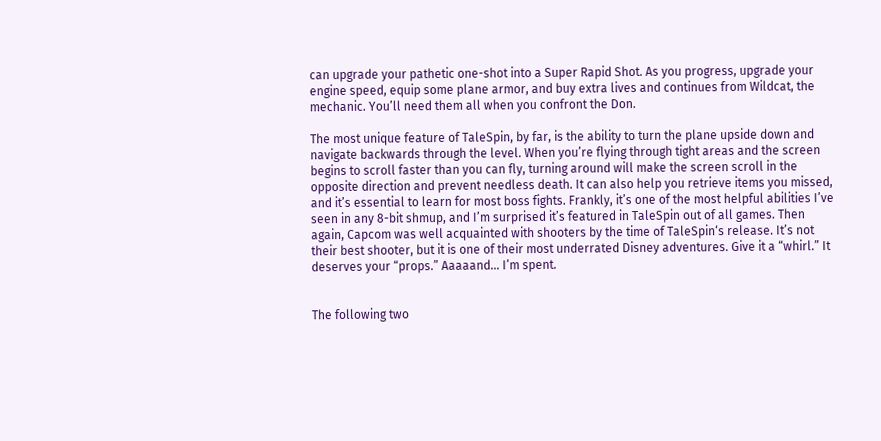can upgrade your pathetic one-shot into a Super Rapid Shot. As you progress, upgrade your engine speed, equip some plane armor, and buy extra lives and continues from Wildcat, the mechanic. You’ll need them all when you confront the Don.

The most unique feature of TaleSpin, by far, is the ability to turn the plane upside down and navigate backwards through the level. When you’re flying through tight areas and the screen begins to scroll faster than you can fly, turning around will make the screen scroll in the opposite direction and prevent needless death. It can also help you retrieve items you missed, and it’s essential to learn for most boss fights. Frankly, it’s one of the most helpful abilities I’ve seen in any 8-bit shmup, and I’m surprised it’s featured in TaleSpin out of all games. Then again, Capcom was well acquainted with shooters by the time of TaleSpin‘s release. It’s not their best shooter, but it is one of their most underrated Disney adventures. Give it a “whirl.” It deserves your “props.” Aaaaand… I’m spent.


The following two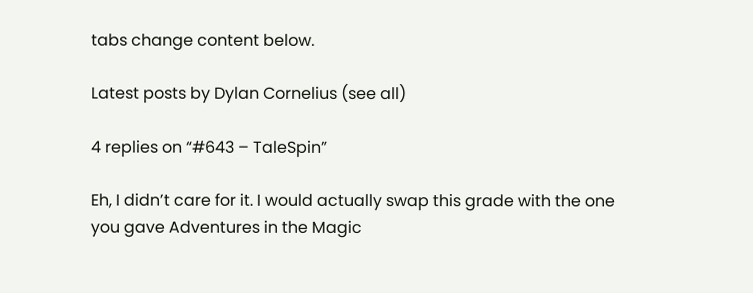tabs change content below.

Latest posts by Dylan Cornelius (see all)

4 replies on “#643 – TaleSpin”

Eh, I didn’t care for it. I would actually swap this grade with the one you gave Adventures in the Magic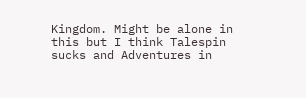Kingdom. Might be alone in this but I think Talespin sucks and Adventures in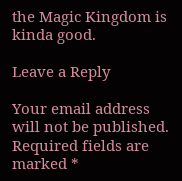the Magic Kingdom is kinda good.

Leave a Reply

Your email address will not be published. Required fields are marked *